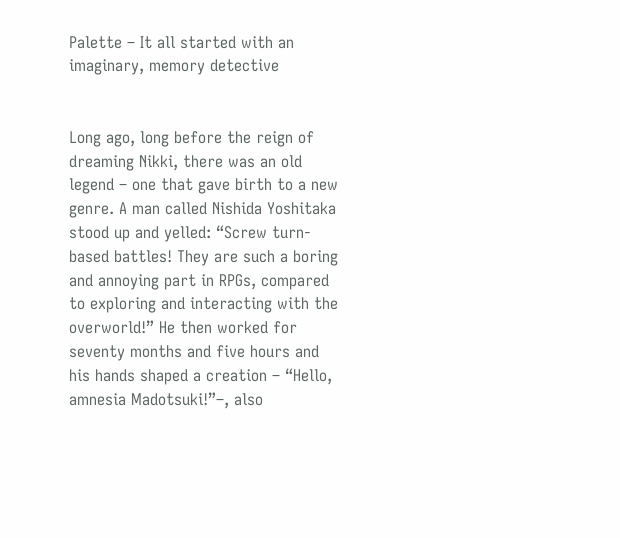Palette – It all started with an imaginary, memory detective


Long ago, long before the reign of dreaming Nikki, there was an old legend – one that gave birth to a new genre. A man called Nishida Yoshitaka stood up and yelled: “Screw turn- based battles! They are such a boring and annoying part in RPGs, compared to exploring and interacting with the overworld!” He then worked for seventy months and five hours and his hands shaped a creation – “Hello, amnesia Madotsuki!”–, also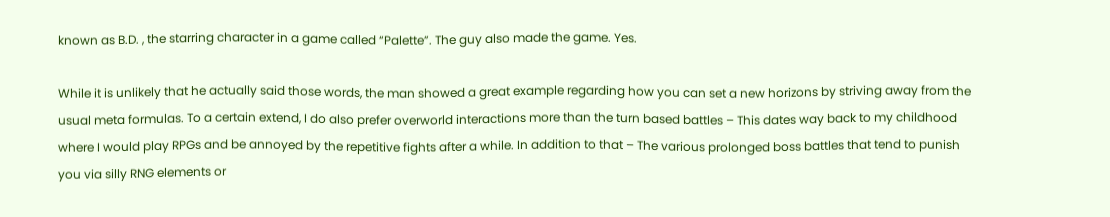known as B.D. , the starring character in a game called “Palette”. The guy also made the game. Yes.

While it is unlikely that he actually said those words, the man showed a great example regarding how you can set a new horizons by striving away from the usual meta formulas. To a certain extend, I do also prefer overworld interactions more than the turn based battles – This dates way back to my childhood where I would play RPGs and be annoyed by the repetitive fights after a while. In addition to that – The various prolonged boss battles that tend to punish you via silly RNG elements or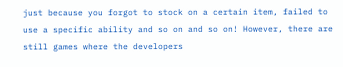just because you forgot to stock on a certain item, failed to use a specific ability and so on and so on! However, there are still games where the developers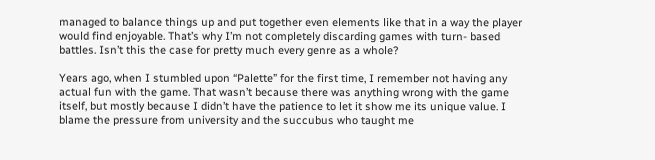managed to balance things up and put together even elements like that in a way the player would find enjoyable. That’s why I’m not completely discarding games with turn- based battles. Isn’t this the case for pretty much every genre as a whole?

Years ago, when I stumbled upon “Palette” for the first time, I remember not having any actual fun with the game. That wasn’t because there was anything wrong with the game itself, but mostly because I didn’t have the patience to let it show me its unique value. I blame the pressure from university and the succubus who taught me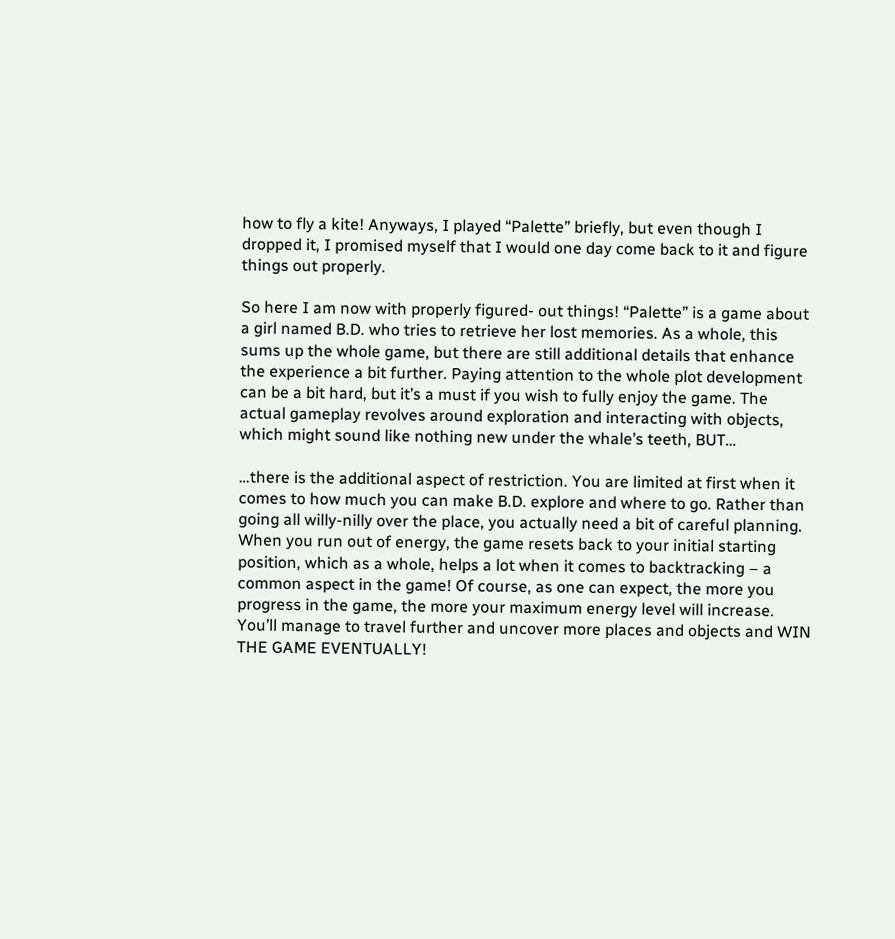how to fly a kite! Anyways, I played “Palette” briefly, but even though I dropped it, I promised myself that I would one day come back to it and figure things out properly.

So here I am now with properly figured- out things! “Palette” is a game about a girl named B.D. who tries to retrieve her lost memories. As a whole, this sums up the whole game, but there are still additional details that enhance  the experience a bit further. Paying attention to the whole plot development can be a bit hard, but it’s a must if you wish to fully enjoy the game. The actual gameplay revolves around exploration and interacting with objects, which might sound like nothing new under the whale’s teeth, BUT…

…there is the additional aspect of restriction. You are limited at first when it comes to how much you can make B.D. explore and where to go. Rather than going all willy-nilly over the place, you actually need a bit of careful planning. When you run out of energy, the game resets back to your initial starting position, which as a whole, helps a lot when it comes to backtracking – a common aspect in the game! Of course, as one can expect, the more you progress in the game, the more your maximum energy level will increase. You’ll manage to travel further and uncover more places and objects and WIN THE GAME EVENTUALLY!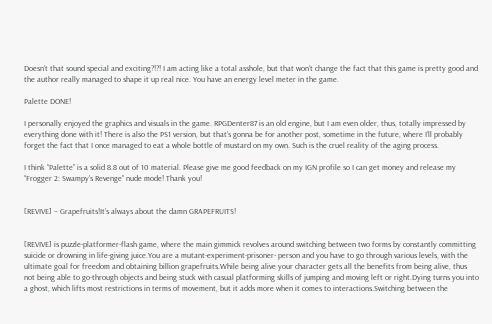Doesn’t that sound special and exciting?!?! I am acting like a total asshole, but that won’t change the fact that this game is pretty good and the author really managed to shape it up real nice. You have an energy level meter in the game.

Palette DONE!

I personally enjoyed the graphics and visuals in the game. RPGDenter87 is an old engine, but I am even older, thus, totally impressed by everything done with it! There is also the PS1 version, but that’s gonna be for another post, sometime in the future, where I’ll probably forget the fact that I once managed to eat a whole bottle of mustard on my own. Such is the cruel reality of the aging process.

I think “Palette” is a solid 8.8 out of 10 material. Please give me good feedback on my IGN profile so I can get money and release my “Frogger 2: Swampy’s Revenge” nude mode! Thank you!


[REVIVE] – Grapefruits!It’s always about the damn GRAPEFRUITS!


[REVIVE] is puzzle-platformer-flash game, where the main gimmick revolves around switching between two forms by constantly committing suicide or drowning in life-giving juice.You are a mutant-experiment-prisoner- person and you have to go through various levels, with the ultimate goal for freedom and obtaining billion grapefruits.While being alive your character gets all the benefits from being alive, thus not being able to go-through objects and being stuck with casual platforming skills of jumping and moving left or right.Dying turns you into a ghost, which lifts most restrictions in terms of movement, but it adds more when it comes to interactions.Switching between the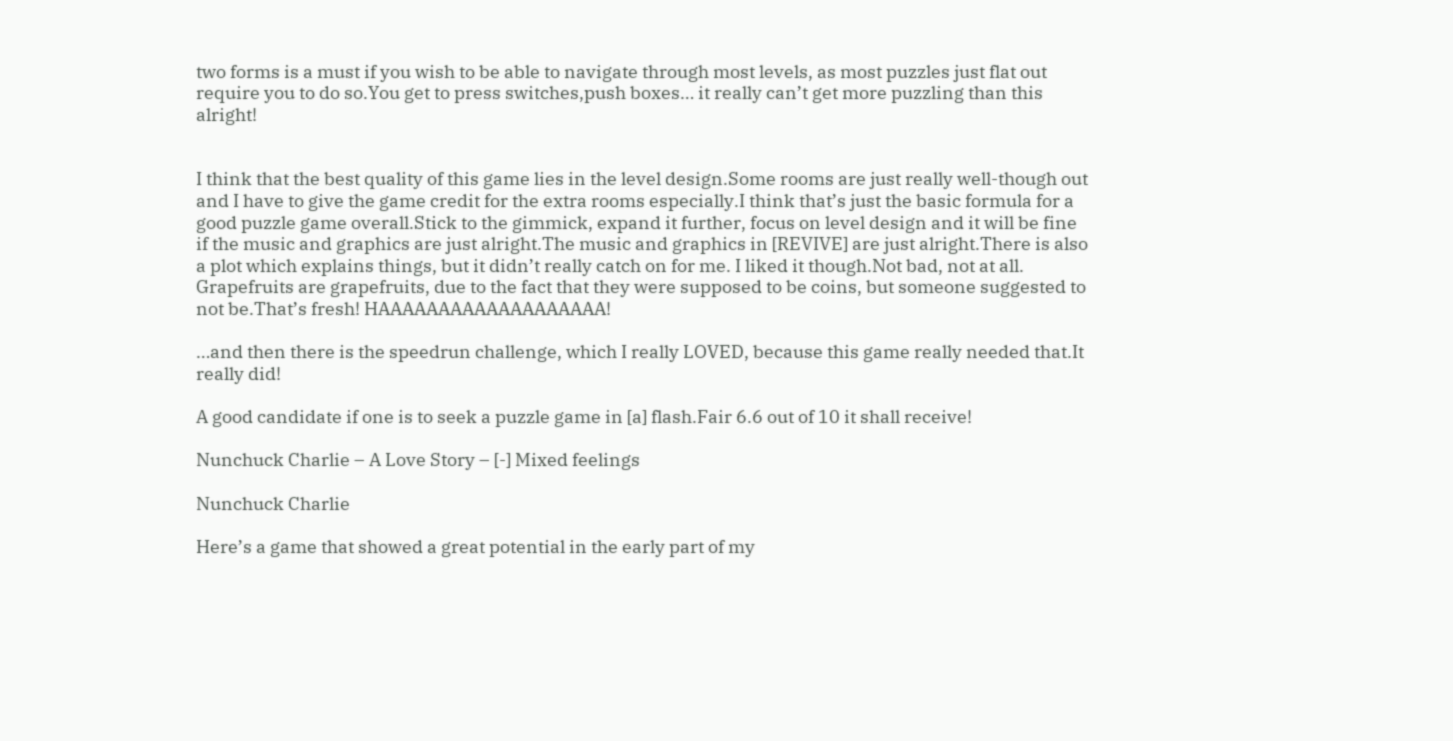two forms is a must if you wish to be able to navigate through most levels, as most puzzles just flat out require you to do so.You get to press switches,push boxes… it really can’t get more puzzling than this alright!


I think that the best quality of this game lies in the level design.Some rooms are just really well-though out and I have to give the game credit for the extra rooms especially.I think that’s just the basic formula for a good puzzle game overall.Stick to the gimmick, expand it further, focus on level design and it will be fine if the music and graphics are just alright.The music and graphics in [REVIVE] are just alright.There is also a plot which explains things, but it didn’t really catch on for me. I liked it though.Not bad, not at all. Grapefruits are grapefruits, due to the fact that they were supposed to be coins, but someone suggested to not be.That’s fresh! HAAAAAAAAAAAAAAAAAAA!

…and then there is the speedrun challenge, which I really LOVED, because this game really needed that.It really did!

A good candidate if one is to seek a puzzle game in [a] flash.Fair 6.6 out of 10 it shall receive!

Nunchuck Charlie – A Love Story – [-] Mixed feelings

Nunchuck Charlie

Here’s a game that showed a great potential in the early part of my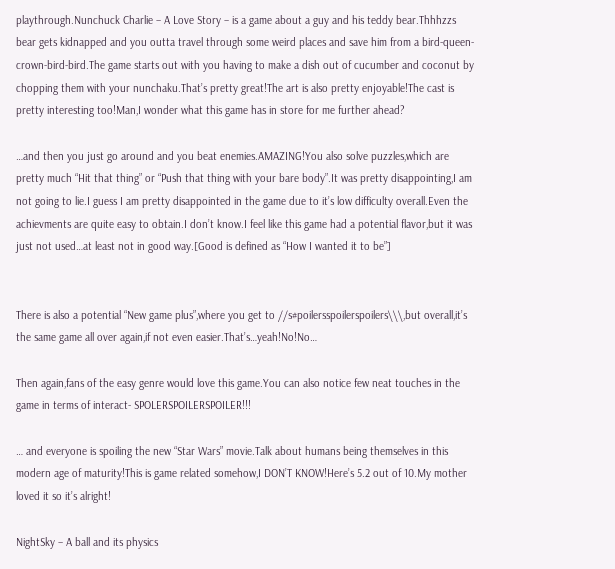playthrough.Nunchuck Charlie – A Love Story – is a game about a guy and his teddy bear.Thhhzzs bear gets kidnapped and you outta travel through some weird places and save him from a bird-queen-crown-bird-bird.The game starts out with you having to make a dish out of cucumber and coconut by chopping them with your nunchaku.That’s pretty great!The art is also pretty enjoyable!The cast is pretty interesting too!Man,I wonder what this game has in store for me further ahead?

…and then you just go around and you beat enemies.AMAZING!You also solve puzzles,which are pretty much “Hit that thing” or “Push that thing with your bare body”.It was pretty disappointing,I am not going to lie.I guess I am pretty disappointed in the game due to it’s low difficulty overall.Even the achievments are quite easy to obtain.I don’t know.I feel like this game had a potential flavor,but it was just not used…at least not in good way.[Good is defined as “How I wanted it to be”]


There is also a potential “New game plus”,where you get to //s#poilersspoilerspoilers\\\,but overall,it’s the same game all over again,if not even easier.That’s…yeah!No!No…

Then again,fans of the easy genre would love this game.You can also notice few neat touches in the game in terms of interact- SPOLERSPOILERSPOILER!!!

… and everyone is spoiling the new “Star Wars” movie.Talk about humans being themselves in this modern age of maturity!This is game related somehow,I DON’T KNOW!Here’s 5.2 out of 10.My mother loved it so it’s alright!

NightSky – A ball and its physics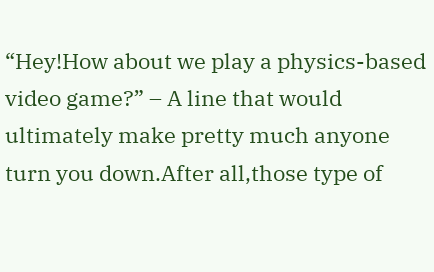“Hey!How about we play a physics-based video game?” – A line that would ultimately make pretty much anyone turn you down.After all,those type of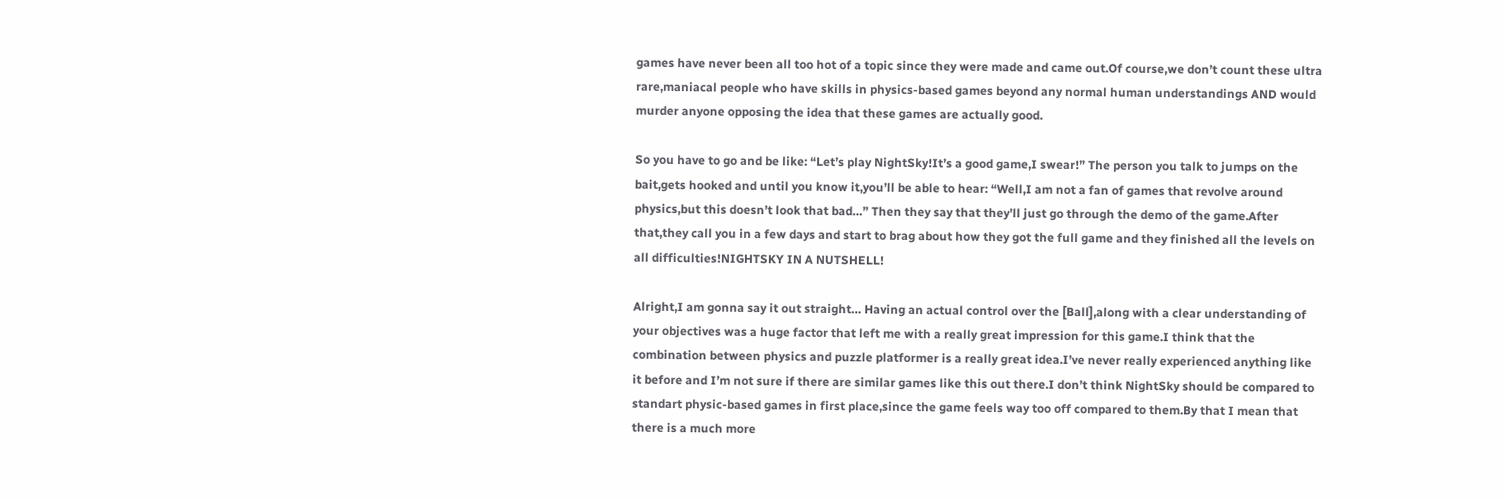games have never been all too hot of a topic since they were made and came out.Of course,we don’t count these ultra rare,maniacal people who have skills in physics-based games beyond any normal human understandings AND would murder anyone opposing the idea that these games are actually good.

So you have to go and be like: “Let’s play NightSky!It’s a good game,I swear!” The person you talk to jumps on the bait,gets hooked and until you know it,you’ll be able to hear: “Well,I am not a fan of games that revolve around physics,but this doesn’t look that bad…” Then they say that they’ll just go through the demo of the game.After that,they call you in a few days and start to brag about how they got the full game and they finished all the levels on all difficulties!NIGHTSKY IN A NUTSHELL!

Alright,I am gonna say it out straight… Having an actual control over the [Ball],along with a clear understanding of your objectives was a huge factor that left me with a really great impression for this game.I think that the combination between physics and puzzle platformer is a really great idea.I’ve never really experienced anything like it before and I’m not sure if there are similar games like this out there.I don’t think NightSky should be compared to standart physic-based games in first place,since the game feels way too off compared to them.By that I mean that there is a much more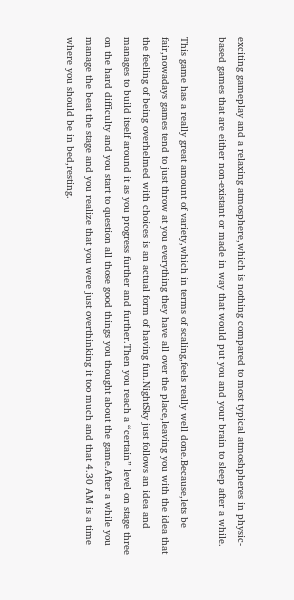exciting gameplay and a relaxing atmosphere,which is nothing compared to most typical atmoshpheres in physic-based games that are either non-existant or made in way that would put you and your brain to sleep after a while.

This game has a really great amount of variety,which in terms of scaling,feels really well done.Because,lets be fair,nowadays games tend to just throw at you everything they have all over the place,leaving you with the idea that the feeling of being overhelmed with choices is an actual form of having fun.NightSky just follows an idea and manages to build itself around it as you progress further and further.Then you reach a “certain” level on stage three on the hard difficulty and you start to question all those good things you thought about the game.After a while you manage the beat the stage and you realize that you were just overthinking it too much and that 4.30 AM is a time where you should be in bed,resting.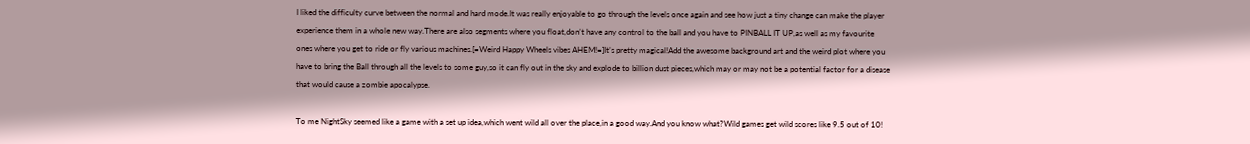I liked the difficulty curve between the normal and hard mode.It was really enjoyable to go through the levels once again and see how just a tiny change can make the player experience them in a whole new way.There are also segments where you float,don’t have any control to the ball and you have to PINBALL IT UP,as well as my favourite ones where you get to ride or fly various machines.[=Weird Happy Wheels vibes AHEM!=]It’s pretty magical!Add the awesome background art and the weird plot where you have to bring the Ball through all the levels to some guy,so it can fly out in the sky and explode to billion dust pieces,which may or may not be a potential factor for a disease that would cause a zombie apocalypse.

To me NightSky seemed like a game with a set up idea,which went wild all over the place,in a good way.And you know what?Wild games get wild scores like 9.5 out of 10!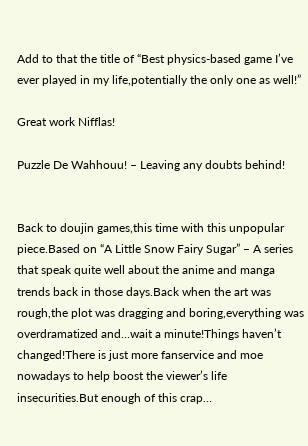Add to that the title of “Best physics-based game I’ve ever played in my life,potentially the only one as well!”

Great work Nifflas!

Puzzle De Wahhouu! – Leaving any doubts behind!


Back to doujin games,this time with this unpopular piece.Based on “A Little Snow Fairy Sugar” – A series that speak quite well about the anime and manga trends back in those days.Back when the art was rough,the plot was dragging and boring,everything was overdramatized and…wait a minute!Things haven’t changed!There is just more fanservice and moe nowadays to help boost the viewer’s life insecurities.But enough of this crap…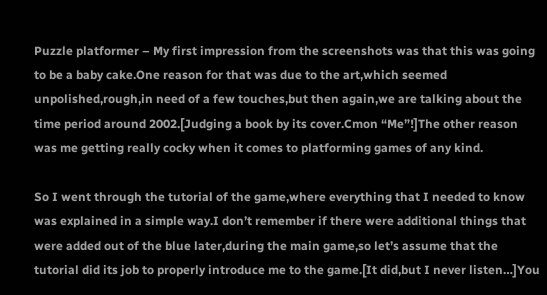Puzzle platformer – My first impression from the screenshots was that this was going to be a baby cake.One reason for that was due to the art,which seemed unpolished,rough,in need of a few touches,but then again,we are talking about the time period around 2002.[Judging a book by its cover.Cmon “Me”!]The other reason was me getting really cocky when it comes to platforming games of any kind.

So I went through the tutorial of the game,where everything that I needed to know was explained in a simple way.I don’t remember if there were additional things that were added out of the blue later,during the main game,so let’s assume that the tutorial did its job to properly introduce me to the game.[It did,but I never listen…]You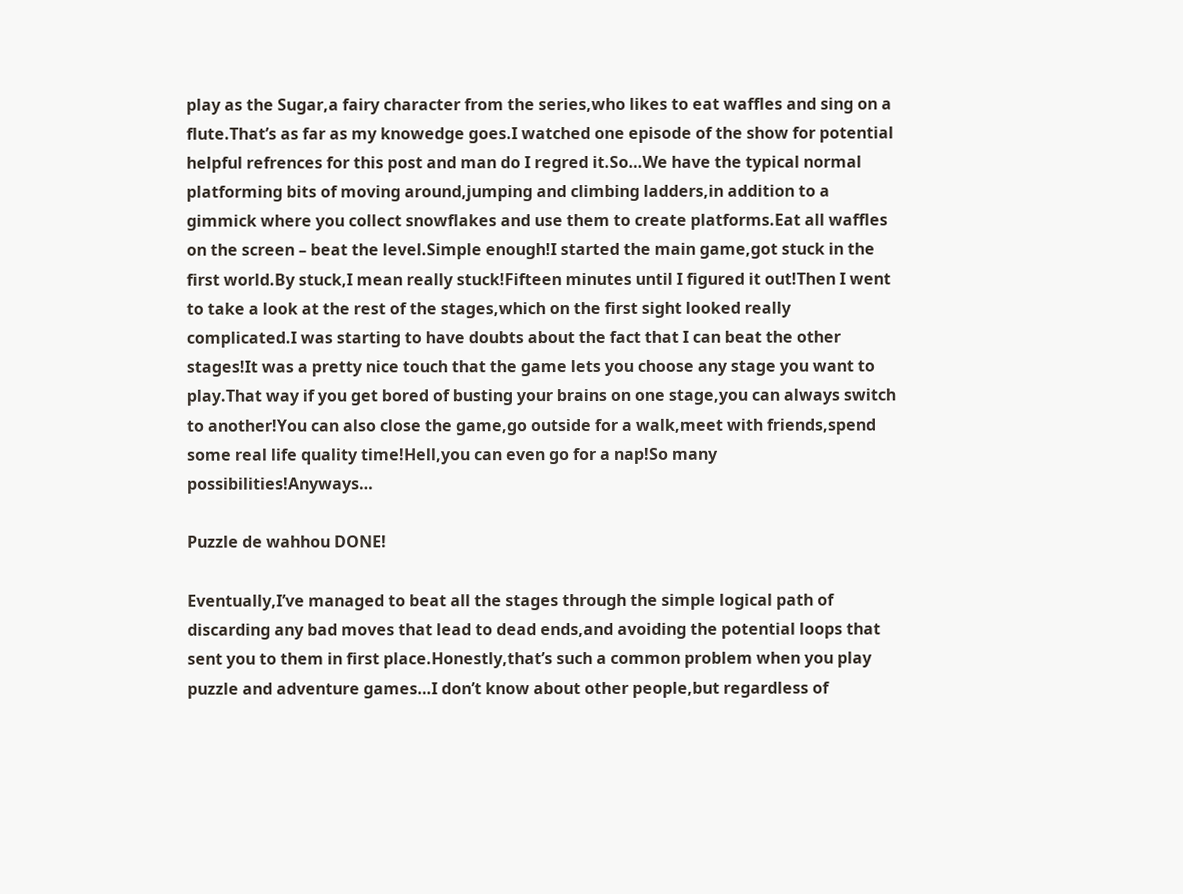play as the Sugar,a fairy character from the series,who likes to eat waffles and sing on a flute.That’s as far as my knowedge goes.I watched one episode of the show for potential helpful refrences for this post and man do I regred it.So…We have the typical normal platforming bits of moving around,jumping and climbing ladders,in addition to a gimmick where you collect snowflakes and use them to create platforms.Eat all waffles on the screen – beat the level.Simple enough!I started the main game,got stuck in the first world.By stuck,I mean really stuck!Fifteen minutes until I figured it out!Then I went to take a look at the rest of the stages,which on the first sight looked really complicated.I was starting to have doubts about the fact that I can beat the other stages!It was a pretty nice touch that the game lets you choose any stage you want to play.That way if you get bored of busting your brains on one stage,you can always switch to another!You can also close the game,go outside for a walk,meet with friends,spend some real life quality time!Hell,you can even go for a nap!So many possibilities!Anyways…

Puzzle de wahhou DONE!

Eventually,I’ve managed to beat all the stages through the simple logical path of discarding any bad moves that lead to dead ends,and avoiding the potential loops that sent you to them in first place.Honestly,that’s such a common problem when you play puzzle and adventure games…I don’t know about other people,but regardless of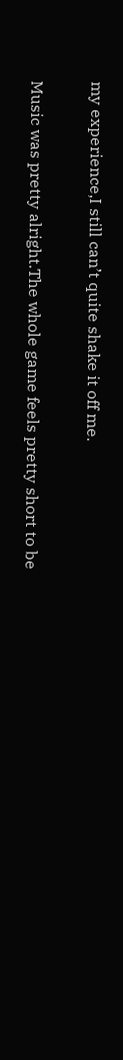my experience,I still can’t quite shake it off me.

Music was pretty alright.The whole game feels pretty short to be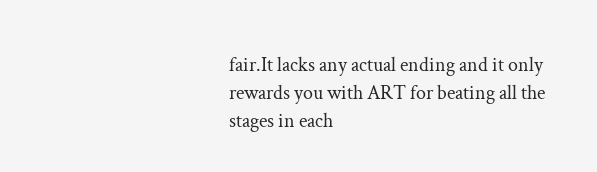fair.It lacks any actual ending and it only rewards you with ART for beating all the stages in each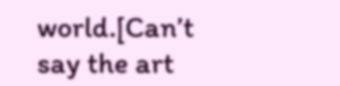world.[Can’t say the art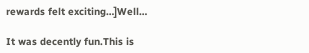rewards felt exciting…]Well…

It was decently fun.This is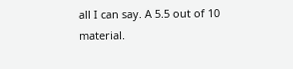all I can say. A 5.5 out of 10 material.